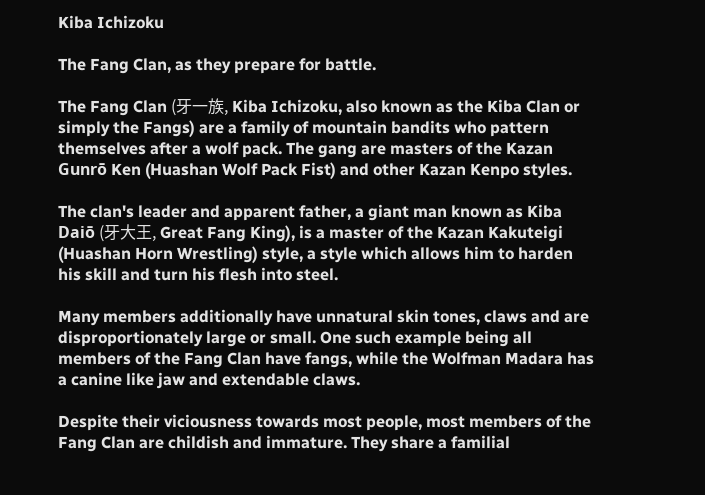Kiba Ichizoku

The Fang Clan, as they prepare for battle.

The Fang Clan (牙一族, Kiba Ichizoku, also known as the Kiba Clan or simply the Fangs) are a family of mountain bandits who pattern themselves after a wolf pack. The gang are masters of the Kazan Gunrō Ken (Huashan Wolf Pack Fist) and other Kazan Kenpo styles.

The clan's leader and apparent father, a giant man known as Kiba Daiō (牙大王, Great Fang King), is a master of the Kazan Kakuteigi (Huashan Horn Wrestling) style, a style which allows him to harden his skill and turn his flesh into steel.

Many members additionally have unnatural skin tones, claws and are disproportionately large or small. One such example being all members of the Fang Clan have fangs, while the Wolfman Madara has a canine like jaw and extendable claws.

Despite their viciousness towards most people, most members of the Fang Clan are childish and immature. They share a familial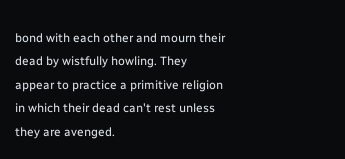bond with each other and mourn their dead by wistfully howling. They appear to practice a primitive religion in which their dead can't rest unless they are avenged.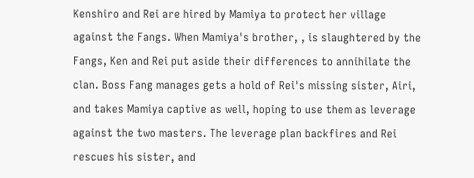Kenshiro and Rei are hired by Mamiya to protect her village against the Fangs. When Mamiya's brother, , is slaughtered by the Fangs, Ken and Rei put aside their differences to annihilate the clan. Boss Fang manages gets a hold of Rei's missing sister, Airi, and takes Mamiya captive as well, hoping to use them as leverage against the two masters. The leverage plan backfires and Rei rescues his sister, and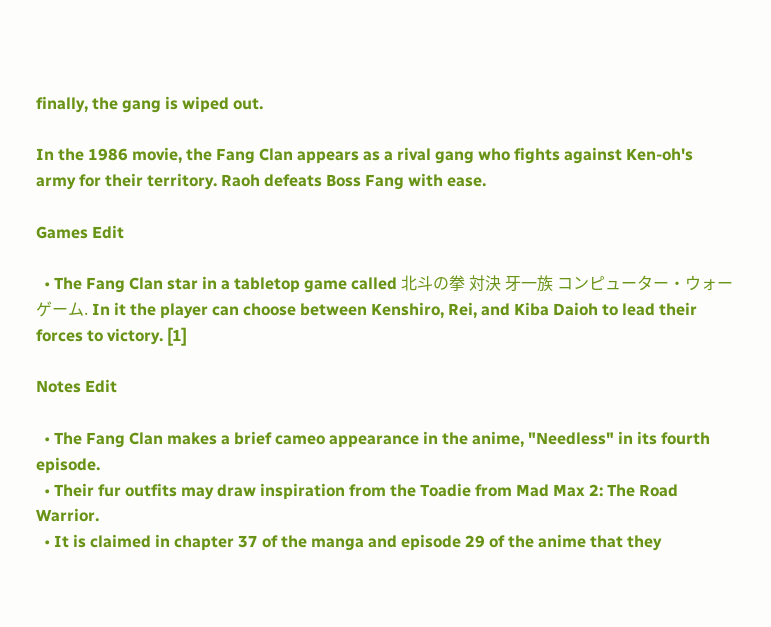finally, the gang is wiped out.

In the 1986 movie, the Fang Clan appears as a rival gang who fights against Ken-oh's army for their territory. Raoh defeats Boss Fang with ease.

Games Edit

  • The Fang Clan star in a tabletop game called 北斗の拳 対決 牙一族 コンピューター・ウォーゲーム. In it the player can choose between Kenshiro, Rei, and Kiba Daioh to lead their forces to victory. [1]

Notes Edit

  • The Fang Clan makes a brief cameo appearance in the anime, "Needless" in its fourth episode.
  • Their fur outfits may draw inspiration from the Toadie from Mad Max 2: The Road Warrior.
  • It is claimed in chapter 37 of the manga and episode 29 of the anime that they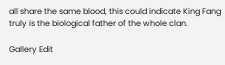all share the same blood, this could indicate King Fang truly is the biological father of the whole clan.

Gallery Edit